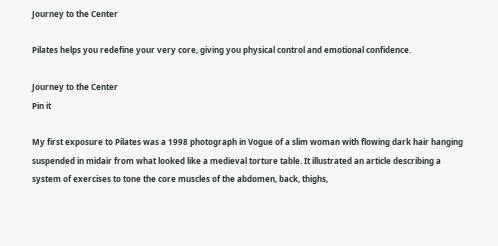Journey to the Center

Pilates helps you redefine your very core, giving you physical control and emotional confidence.

Journey to the Center
Pin it

My first exposure to Pilates was a 1998 photograph in Vogue of a slim woman with flowing dark hair hanging suspended in midair from what looked like a medieval torture table. It illustrated an article describing a system of exercises to tone the core muscles of the abdomen, back, thighs,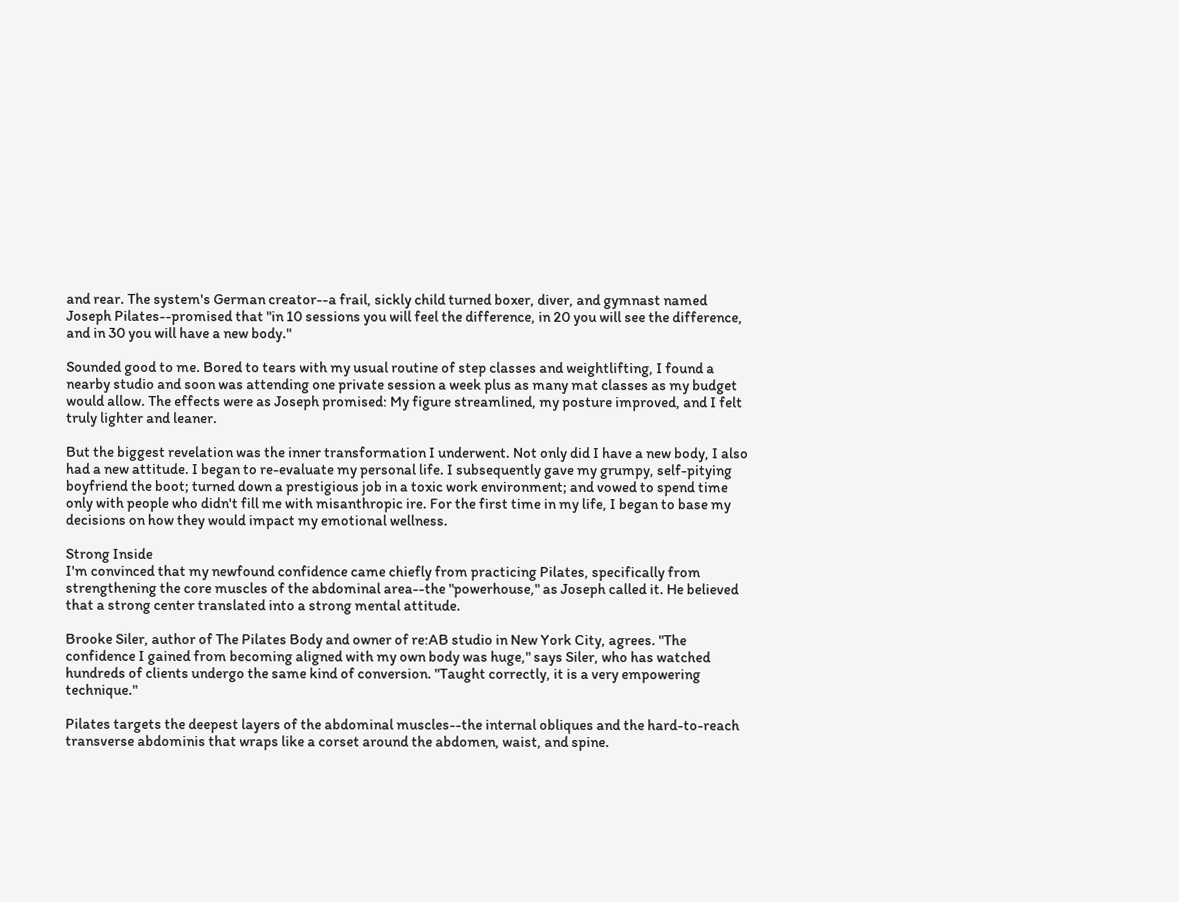and rear. The system's German creator--a frail, sickly child turned boxer, diver, and gymnast named Joseph Pilates--promised that "in 10 sessions you will feel the difference, in 20 you will see the difference, and in 30 you will have a new body."

Sounded good to me. Bored to tears with my usual routine of step classes and weightlifting, I found a nearby studio and soon was attending one private session a week plus as many mat classes as my budget would allow. The effects were as Joseph promised: My figure streamlined, my posture improved, and I felt truly lighter and leaner.

But the biggest revelation was the inner transformation I underwent. Not only did I have a new body, I also had a new attitude. I began to re-evaluate my personal life. I subsequently gave my grumpy, self-pitying boyfriend the boot; turned down a prestigious job in a toxic work environment; and vowed to spend time only with people who didn't fill me with misanthropic ire. For the first time in my life, I began to base my decisions on how they would impact my emotional wellness.

Strong Inside
I'm convinced that my newfound confidence came chiefly from practicing Pilates, specifically from strengthening the core muscles of the abdominal area--the "powerhouse," as Joseph called it. He believed that a strong center translated into a strong mental attitude.

Brooke Siler, author of The Pilates Body and owner of re:AB studio in New York City, agrees. "The confidence I gained from becoming aligned with my own body was huge," says Siler, who has watched hundreds of clients undergo the same kind of conversion. "Taught correctly, it is a very empowering technique."

Pilates targets the deepest layers of the abdominal muscles--the internal obliques and the hard-to-reach transverse abdominis that wraps like a corset around the abdomen, waist, and spine.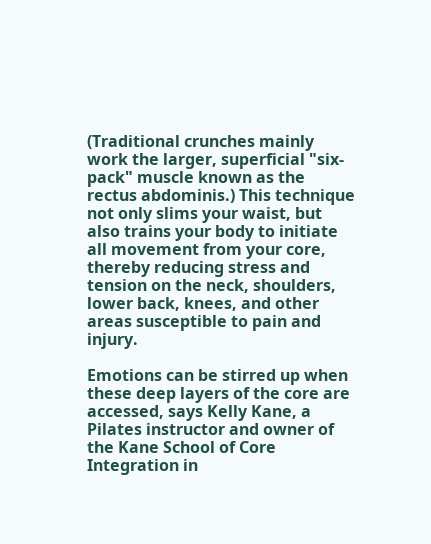(Traditional crunches mainly work the larger, superficial "six-pack" muscle known as the rectus abdominis.) This technique not only slims your waist, but also trains your body to initiate all movement from your core, thereby reducing stress and tension on the neck, shoulders, lower back, knees, and other areas susceptible to pain and injury.

Emotions can be stirred up when these deep layers of the core are accessed, says Kelly Kane, a Pilates instructor and owner of the Kane School of Core Integration in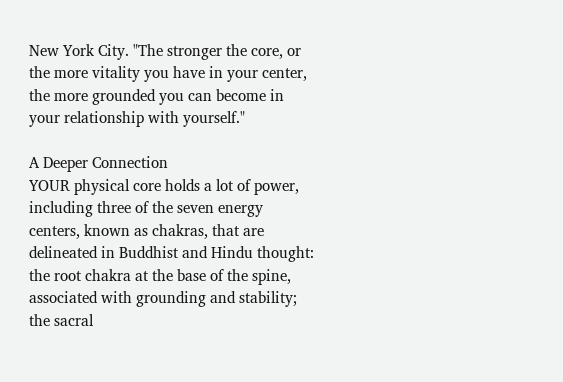New York City. "The stronger the core, or the more vitality you have in your center, the more grounded you can become in your relationship with yourself."

A Deeper Connection
YOUR physical core holds a lot of power, including three of the seven energy centers, known as chakras, that are delineated in Buddhist and Hindu thought: the root chakra at the base of the spine, associated with grounding and stability; the sacral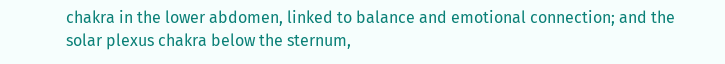chakra in the lower abdomen, linked to balance and emotional connection; and the solar plexus chakra below the sternum,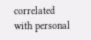correlated with personal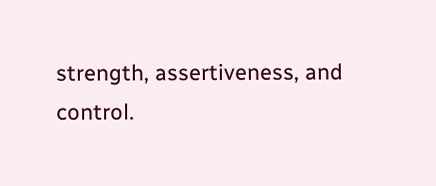strength, assertiveness, and control.